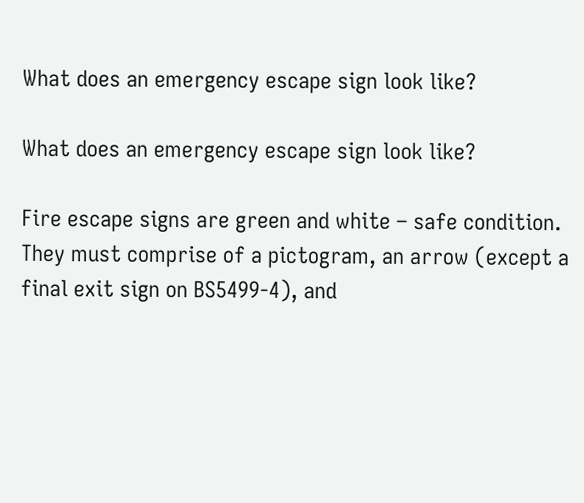What does an emergency escape sign look like?

What does an emergency escape sign look like?

Fire escape signs are green and white – safe condition. They must comprise of a pictogram, an arrow (except a final exit sign on BS5499-4), and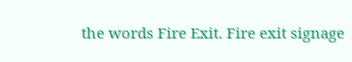the words Fire Exit. Fire exit signage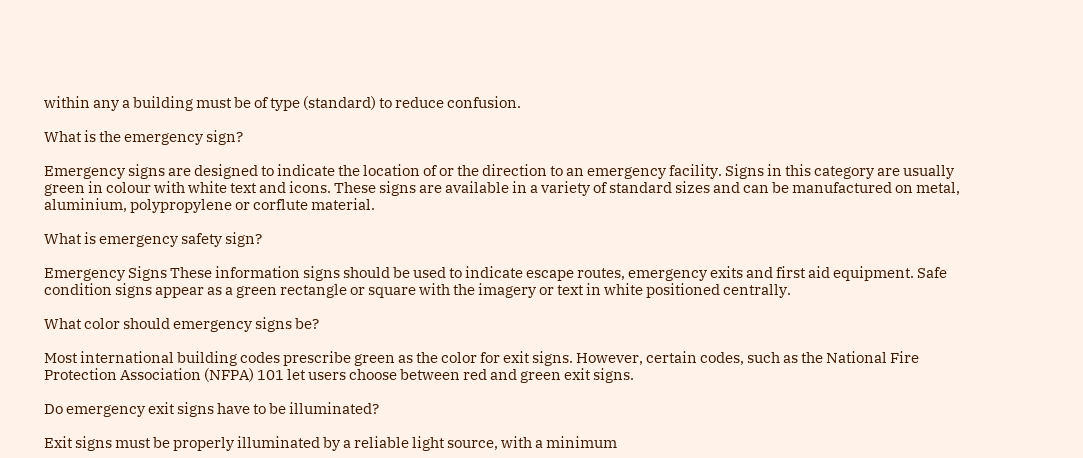within any a building must be of type (standard) to reduce confusion.

What is the emergency sign?

Emergency signs are designed to indicate the location of or the direction to an emergency facility. Signs in this category are usually green in colour with white text and icons. These signs are available in a variety of standard sizes and can be manufactured on metal, aluminium, polypropylene or corflute material.

What is emergency safety sign?

Emergency Signs These information signs should be used to indicate escape routes, emergency exits and first aid equipment. Safe condition signs appear as a green rectangle or square with the imagery or text in white positioned centrally.

What color should emergency signs be?

Most international building codes prescribe green as the color for exit signs. However, certain codes, such as the National Fire Protection Association (NFPA) 101 let users choose between red and green exit signs.

Do emergency exit signs have to be illuminated?

Exit signs must be properly illuminated by a reliable light source, with a minimum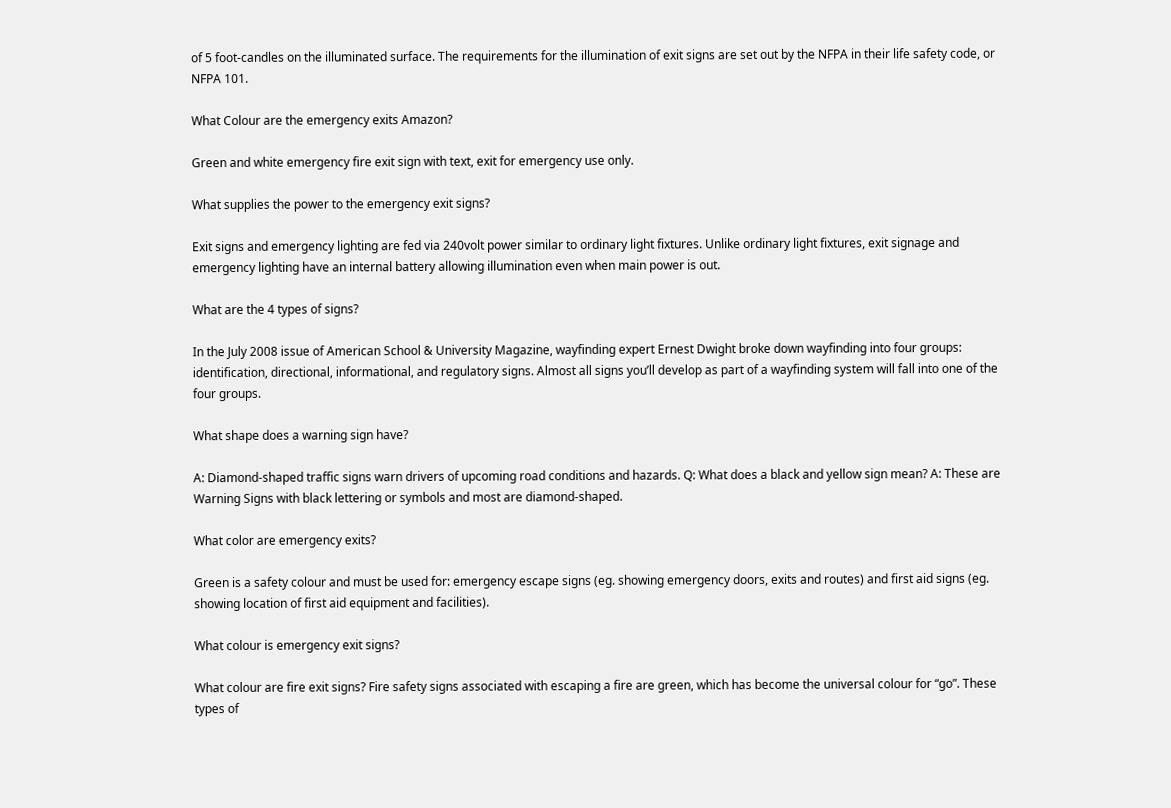of 5 foot-candles on the illuminated surface. The requirements for the illumination of exit signs are set out by the NFPA in their life safety code, or NFPA 101.

What Colour are the emergency exits Amazon?

Green and white emergency fire exit sign with text, exit for emergency use only.

What supplies the power to the emergency exit signs?

Exit signs and emergency lighting are fed via 240volt power similar to ordinary light fixtures. Unlike ordinary light fixtures, exit signage and emergency lighting have an internal battery allowing illumination even when main power is out.

What are the 4 types of signs?

In the July 2008 issue of American School & University Magazine, wayfinding expert Ernest Dwight broke down wayfinding into four groups: identification, directional, informational, and regulatory signs. Almost all signs you’ll develop as part of a wayfinding system will fall into one of the four groups.

What shape does a warning sign have?

A: Diamond-shaped traffic signs warn drivers of upcoming road conditions and hazards. Q: What does a black and yellow sign mean? A: These are Warning Signs with black lettering or symbols and most are diamond-shaped.

What color are emergency exits?

Green is a safety colour and must be used for: emergency escape signs (eg. showing emergency doors, exits and routes) and first aid signs (eg. showing location of first aid equipment and facilities).

What colour is emergency exit signs?

What colour are fire exit signs? Fire safety signs associated with escaping a fire are green, which has become the universal colour for “go”. These types of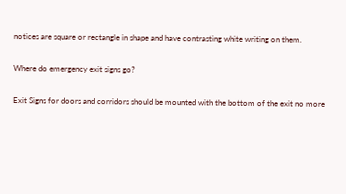notices are square or rectangle in shape and have contrasting white writing on them.

Where do emergency exit signs go?

Exit Signs for doors and corridors should be mounted with the bottom of the exit no more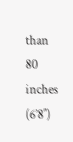than 80 inches (6’8″)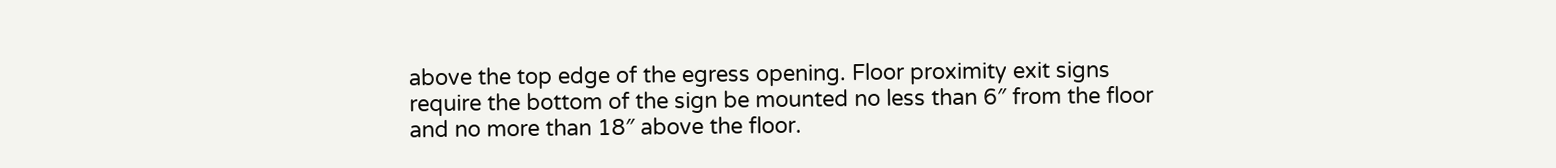above the top edge of the egress opening. Floor proximity exit signs require the bottom of the sign be mounted no less than 6″ from the floor and no more than 18″ above the floor.